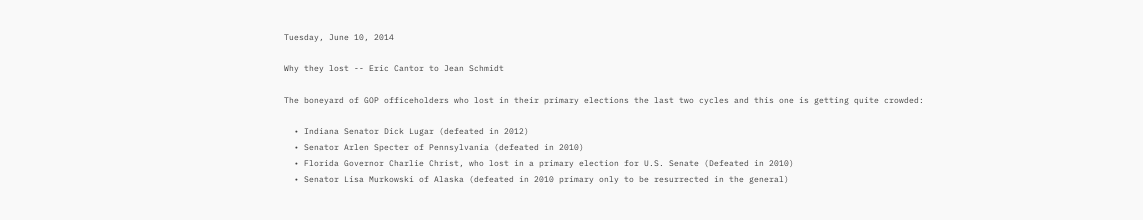Tuesday, June 10, 2014

Why they lost -- Eric Cantor to Jean Schmidt

The boneyard of GOP officeholders who lost in their primary elections the last two cycles and this one is getting quite crowded:

  • Indiana Senator Dick Lugar (defeated in 2012)
  • Senator Arlen Specter of Pennsylvania (defeated in 2010)
  • Florida Governor Charlie Christ, who lost in a primary election for U.S. Senate (Defeated in 2010)
  • Senator Lisa Murkowski of Alaska (defeated in 2010 primary only to be resurrected in the general)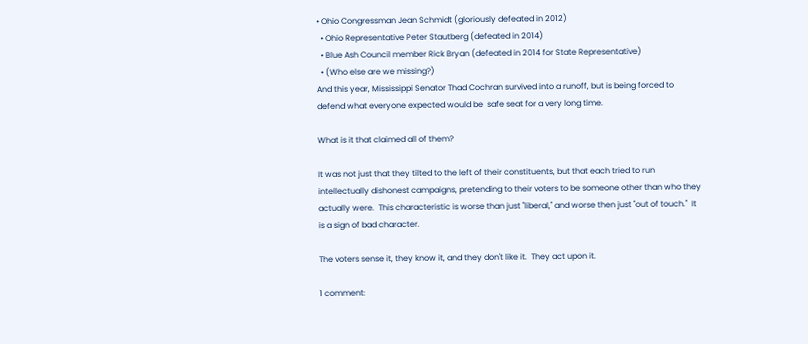• Ohio Congressman Jean Schmidt (gloriously defeated in 2012)
  • Ohio Representative Peter Stautberg (defeated in 2014)
  • Blue Ash Council member Rick Bryan (defeated in 2014 for State Representative)
  • (Who else are we missing?)
And this year, Mississippi Senator Thad Cochran survived into a runoff, but is being forced to defend what everyone expected would be  safe seat for a very long time.

What is it that claimed all of them?

It was not just that they tilted to the left of their constituents, but that each tried to run intellectually dishonest campaigns, pretending to their voters to be someone other than who they actually were.  This characteristic is worse than just "liberal," and worse then just "out of touch."  It is a sign of bad character.

The voters sense it, they know it, and they don't like it.  They act upon it.

1 comment: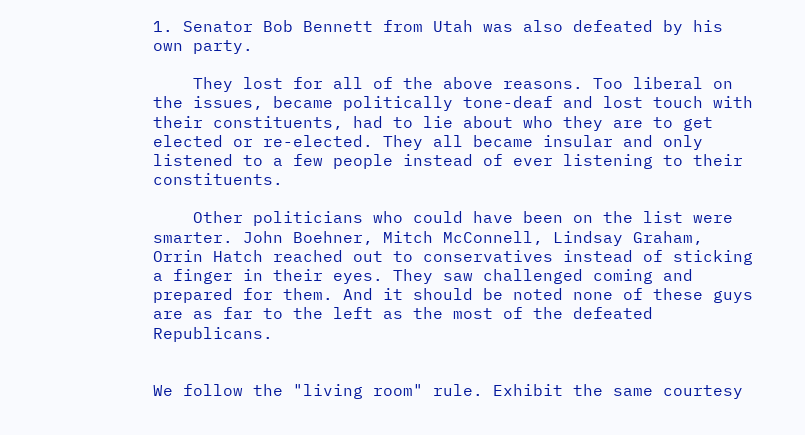1. Senator Bob Bennett from Utah was also defeated by his own party.

    They lost for all of the above reasons. Too liberal on the issues, became politically tone-deaf and lost touch with their constituents, had to lie about who they are to get elected or re-elected. They all became insular and only listened to a few people instead of ever listening to their constituents.

    Other politicians who could have been on the list were smarter. John Boehner, Mitch McConnell, Lindsay Graham, Orrin Hatch reached out to conservatives instead of sticking a finger in their eyes. They saw challenged coming and prepared for them. And it should be noted none of these guys are as far to the left as the most of the defeated Republicans.


We follow the "living room" rule. Exhibit the same courtesy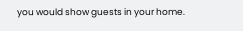you would show guests in your home.